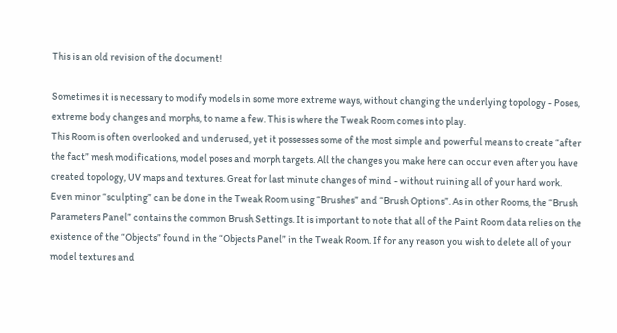This is an old revision of the document!

Sometimes it is necessary to modify models in some more extreme ways, without changing the underlying topology - Poses, extreme body changes and morphs, to name a few. This is where the Tweak Room comes into play.
This Room is often overlooked and underused, yet it possesses some of the most simple and powerful means to create “after the fact” mesh modifications, model poses and morph targets. All the changes you make here can occur even after you have created topology, UV maps and textures. Great for last minute changes of mind - without ruining all of your hard work. Even minor “sculpting” can be done in the Tweak Room using “Brushes” and “Brush Options”. As in other Rooms, the “Brush Parameters Panel” contains the common Brush Settings. It is important to note that all of the Paint Room data relies on the existence of the “Objects” found in the “Objects Panel” in the Tweak Room. If for any reason you wish to delete all of your model textures and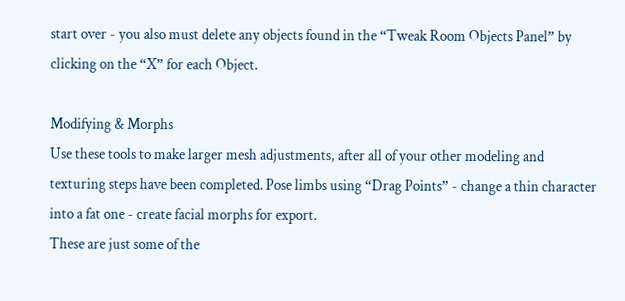start over - you also must delete any objects found in the “Tweak Room Objects Panel” by clicking on the “X” for each Object.

Modifying & Morphs
Use these tools to make larger mesh adjustments, after all of your other modeling and texturing steps have been completed. Pose limbs using “Drag Points” - change a thin character into a fat one - create facial morphs for export.
These are just some of the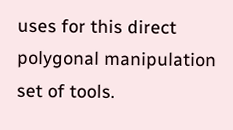uses for this direct polygonal manipulation set of tools.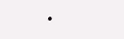•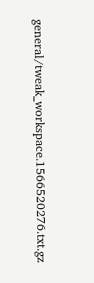general/tweak_workspace.1566520276.txt.gz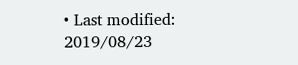• Last modified: 2019/08/23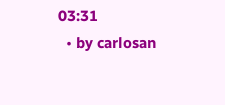03:31
  • by carlosan